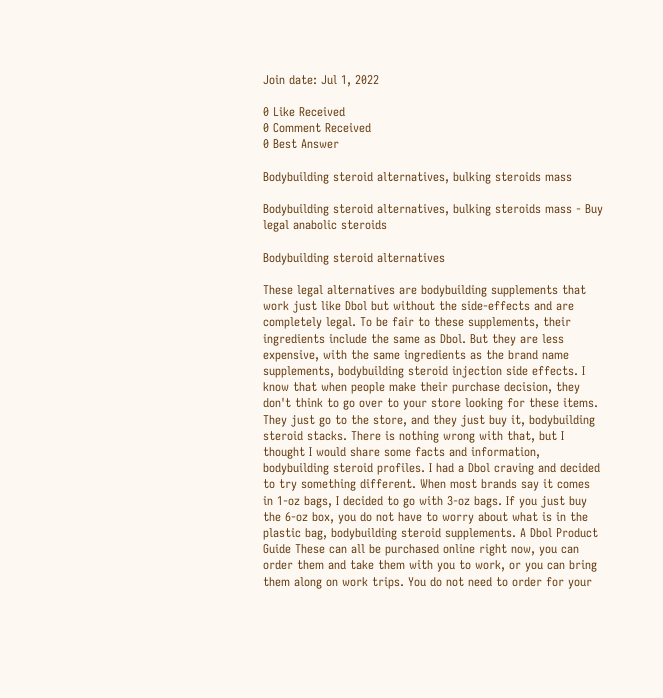Join date: Jul 1, 2022

0 Like Received
0 Comment Received
0 Best Answer

Bodybuilding steroid alternatives, bulking steroids mass

Bodybuilding steroid alternatives, bulking steroids mass - Buy legal anabolic steroids

Bodybuilding steroid alternatives

These legal alternatives are bodybuilding supplements that work just like Dbol but without the side-effects and are completely legal. To be fair to these supplements, their ingredients include the same as Dbol. But they are less expensive, with the same ingredients as the brand name supplements, bodybuilding steroid injection side effects. I know that when people make their purchase decision, they don't think to go over to your store looking for these items. They just go to the store, and they just buy it, bodybuilding steroid stacks. There is nothing wrong with that, but I thought I would share some facts and information, bodybuilding steroid profiles. I had a Dbol craving and decided to try something different. When most brands say it comes in 1-oz bags, I decided to go with 3-oz bags. If you just buy the 6-oz box, you do not have to worry about what is in the plastic bag, bodybuilding steroid supplements. A Dbol Product Guide These can all be purchased online right now, you can order them and take them with you to work, or you can bring them along on work trips. You do not need to order for your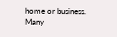home or business. Many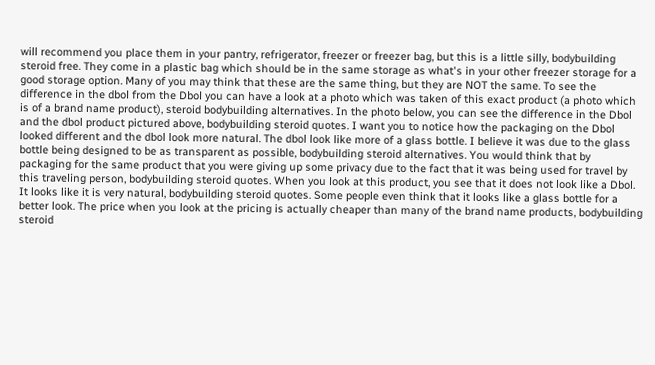will recommend you place them in your pantry, refrigerator, freezer or freezer bag, but this is a little silly, bodybuilding steroid free. They come in a plastic bag which should be in the same storage as what's in your other freezer storage for a good storage option. Many of you may think that these are the same thing, but they are NOT the same. To see the difference in the dbol from the Dbol you can have a look at a photo which was taken of this exact product (a photo which is of a brand name product), steroid bodybuilding alternatives. In the photo below, you can see the difference in the Dbol and the dbol product pictured above, bodybuilding steroid quotes. I want you to notice how the packaging on the Dbol looked different and the dbol look more natural. The dbol look like more of a glass bottle. I believe it was due to the glass bottle being designed to be as transparent as possible, bodybuilding steroid alternatives. You would think that by packaging for the same product that you were giving up some privacy due to the fact that it was being used for travel by this traveling person, bodybuilding steroid quotes. When you look at this product, you see that it does not look like a Dbol. It looks like it is very natural, bodybuilding steroid quotes. Some people even think that it looks like a glass bottle for a better look. The price when you look at the pricing is actually cheaper than many of the brand name products, bodybuilding steroid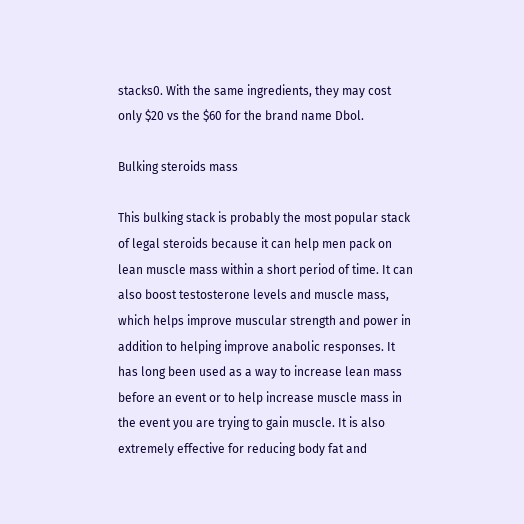stacks0. With the same ingredients, they may cost only $20 vs the $60 for the brand name Dbol.

Bulking steroids mass

This bulking stack is probably the most popular stack of legal steroids because it can help men pack on lean muscle mass within a short period of time. It can also boost testosterone levels and muscle mass, which helps improve muscular strength and power in addition to helping improve anabolic responses. It has long been used as a way to increase lean mass before an event or to help increase muscle mass in the event you are trying to gain muscle. It is also extremely effective for reducing body fat and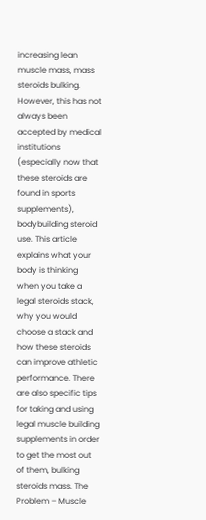increasing lean muscle mass, mass steroids bulking. However, this has not always been accepted by medical institutions (especially now that these steroids are found in sports supplements), bodybuilding steroid use. This article explains what your body is thinking when you take a legal steroids stack, why you would choose a stack and how these steroids can improve athletic performance. There are also specific tips for taking and using legal muscle building supplements in order to get the most out of them, bulking steroids mass. The Problem – Muscle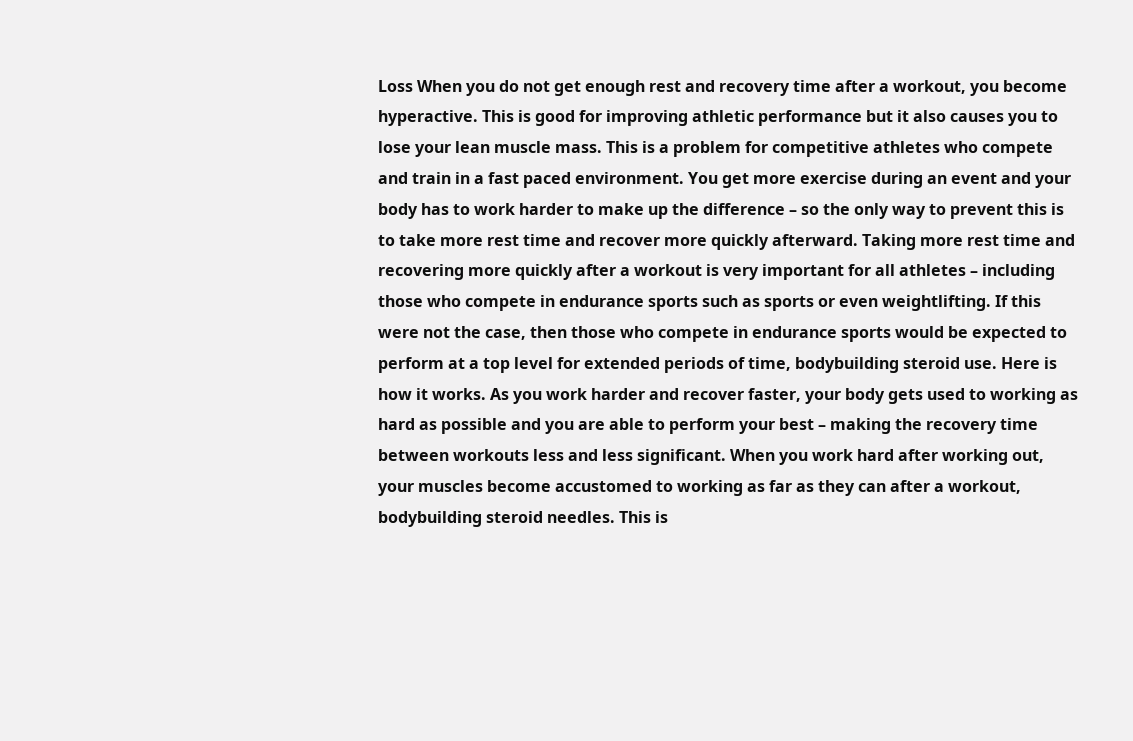Loss When you do not get enough rest and recovery time after a workout, you become hyperactive. This is good for improving athletic performance but it also causes you to lose your lean muscle mass. This is a problem for competitive athletes who compete and train in a fast paced environment. You get more exercise during an event and your body has to work harder to make up the difference – so the only way to prevent this is to take more rest time and recover more quickly afterward. Taking more rest time and recovering more quickly after a workout is very important for all athletes – including those who compete in endurance sports such as sports or even weightlifting. If this were not the case, then those who compete in endurance sports would be expected to perform at a top level for extended periods of time, bodybuilding steroid use. Here is how it works. As you work harder and recover faster, your body gets used to working as hard as possible and you are able to perform your best – making the recovery time between workouts less and less significant. When you work hard after working out, your muscles become accustomed to working as far as they can after a workout, bodybuilding steroid needles. This is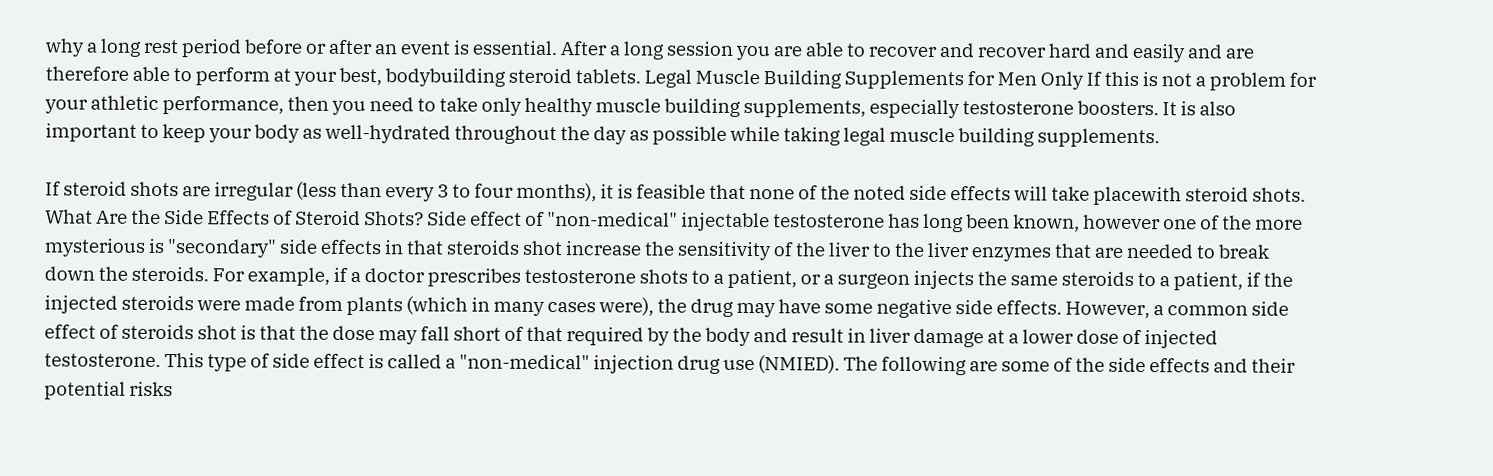why a long rest period before or after an event is essential. After a long session you are able to recover and recover hard and easily and are therefore able to perform at your best, bodybuilding steroid tablets. Legal Muscle Building Supplements for Men Only If this is not a problem for your athletic performance, then you need to take only healthy muscle building supplements, especially testosterone boosters. It is also important to keep your body as well-hydrated throughout the day as possible while taking legal muscle building supplements.

If steroid shots are irregular (less than every 3 to four months), it is feasible that none of the noted side effects will take placewith steroid shots. What Are the Side Effects of Steroid Shots? Side effect of "non-medical" injectable testosterone has long been known, however one of the more mysterious is "secondary" side effects in that steroids shot increase the sensitivity of the liver to the liver enzymes that are needed to break down the steroids. For example, if a doctor prescribes testosterone shots to a patient, or a surgeon injects the same steroids to a patient, if the injected steroids were made from plants (which in many cases were), the drug may have some negative side effects. However, a common side effect of steroids shot is that the dose may fall short of that required by the body and result in liver damage at a lower dose of injected testosterone. This type of side effect is called a "non-medical" injection drug use (NMIED). The following are some of the side effects and their potential risks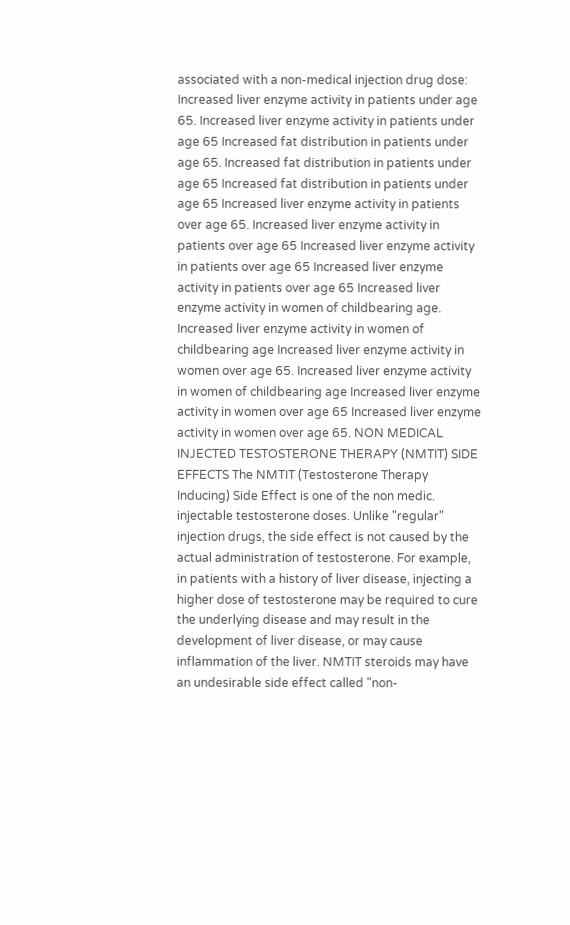associated with a non-medical injection drug dose: Increased liver enzyme activity in patients under age 65. Increased liver enzyme activity in patients under age 65 Increased fat distribution in patients under age 65. Increased fat distribution in patients under age 65 Increased fat distribution in patients under age 65 Increased liver enzyme activity in patients over age 65. Increased liver enzyme activity in patients over age 65 Increased liver enzyme activity in patients over age 65 Increased liver enzyme activity in patients over age 65 Increased liver enzyme activity in women of childbearing age. Increased liver enzyme activity in women of childbearing age Increased liver enzyme activity in women over age 65. Increased liver enzyme activity in women of childbearing age Increased liver enzyme activity in women over age 65 Increased liver enzyme activity in women over age 65. NON MEDICAL INJECTED TESTOSTERONE THERAPY (NMTIT) SIDE EFFECTS The NMTIT (Testosterone Therapy Inducing) Side Effect is one of the non medic. injectable testosterone doses. Unlike "regular" injection drugs, the side effect is not caused by the actual administration of testosterone. For example, in patients with a history of liver disease, injecting a higher dose of testosterone may be required to cure the underlying disease and may result in the development of liver disease, or may cause inflammation of the liver. NMTIT steroids may have an undesirable side effect called "non-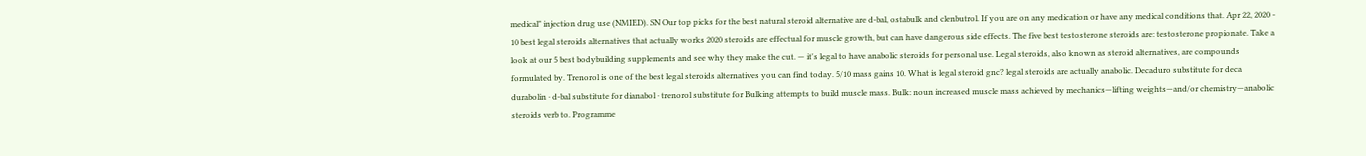medical" injection drug use (NMIED). SN Our top picks for the best natural steroid alternative are d-bal, ostabulk and clenbutrol. If you are on any medication or have any medical conditions that. Apr 22, 2020 - 10 best legal steroids alternatives that actually works 2020 steroids are effectual for muscle growth, but can have dangerous side effects. The five best testosterone steroids are: testosterone propionate. Take a look at our 5 best bodybuilding supplements and see why they make the cut. — it's legal to have anabolic steroids for personal use. Legal steroids, also known as steroid alternatives, are compounds formulated by. Trenorol is one of the best legal steroids alternatives you can find today. 5/10 mass gains 10. What is legal steroid gnc? legal steroids are actually anabolic. Decaduro substitute for deca durabolin · d-bal substitute for dianabol · trenorol substitute for Bulking attempts to build muscle mass. Bulk: noun increased muscle mass achieved by mechanics—lifting weights—and/or chemistry—anabolic steroids verb to. Programme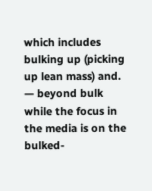which includes bulking up (picking up lean mass) and. — beyond bulk while the focus in the media is on the bulked-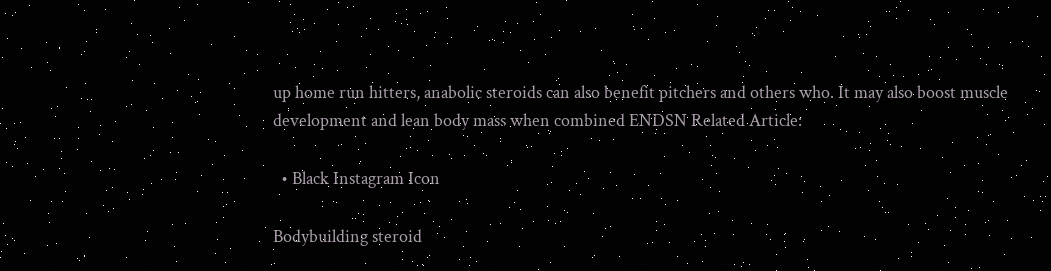up home run hitters, anabolic steroids can also benefit pitchers and others who. It may also boost muscle development and lean body mass when combined ENDSN Related Article:

  • Black Instagram Icon

Bodybuilding steroid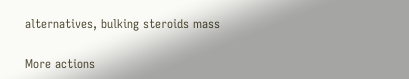alternatives, bulking steroids mass

More actions